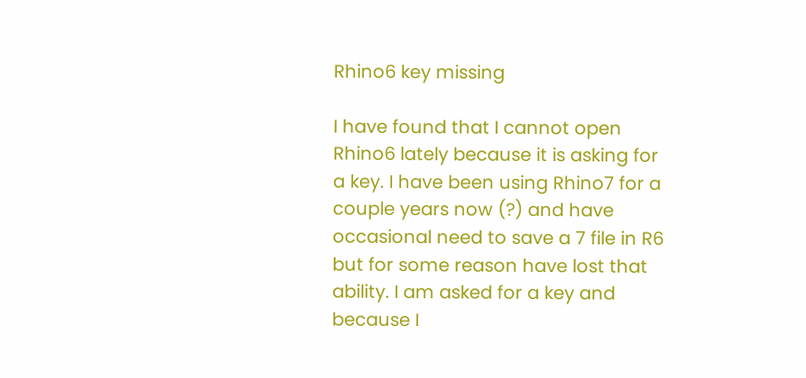Rhino6 key missing

I have found that I cannot open Rhino6 lately because it is asking for a key. I have been using Rhino7 for a couple years now (?) and have occasional need to save a 7 file in R6 but for some reason have lost that ability. I am asked for a key and because I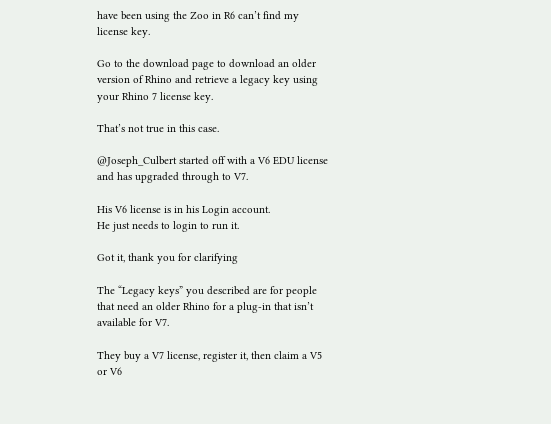have been using the Zoo in R6 can’t find my license key.

Go to the download page to download an older version of Rhino and retrieve a legacy key using your Rhino 7 license key.

That’s not true in this case.

@Joseph_Culbert started off with a V6 EDU license and has upgraded through to V7.

His V6 license is in his Login account.
He just needs to login to run it.

Got it, thank you for clarifying

The “Legacy keys” you described are for people that need an older Rhino for a plug-in that isn’t available for V7.

They buy a V7 license, register it, then claim a V5 or V6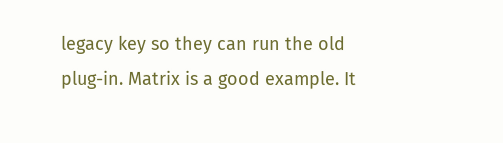legacy key so they can run the old plug-in. Matrix is a good example. It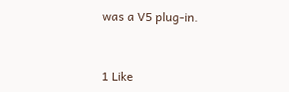was a V5 plug-in.


1 Like